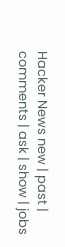Hacker News new | past | comments | ask | show | jobs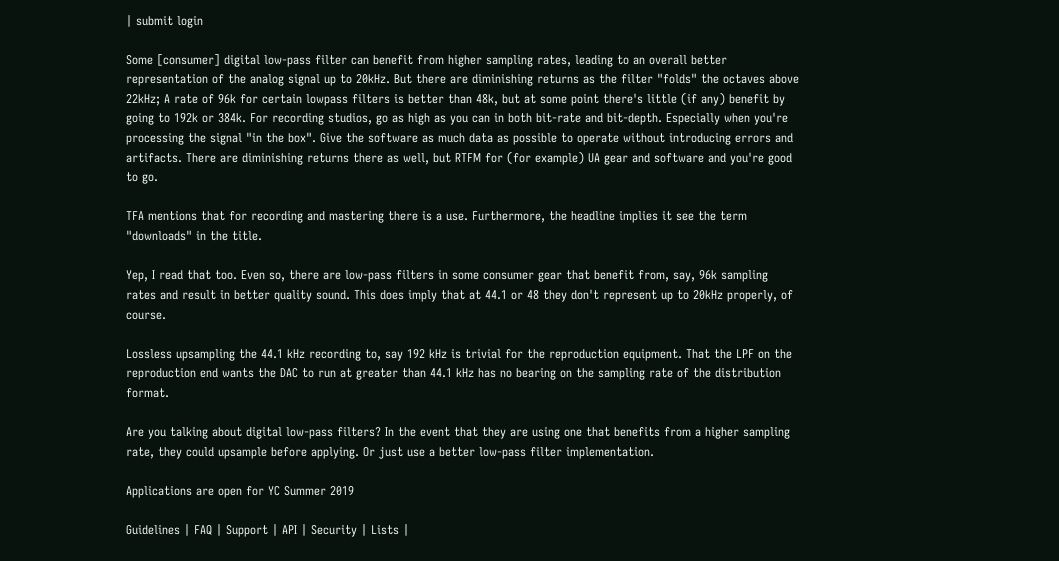| submit login

Some [consumer] digital low-pass filter can benefit from higher sampling rates, leading to an overall better representation of the analog signal up to 20kHz. But there are diminishing returns as the filter "folds" the octaves above 22kHz; A rate of 96k for certain lowpass filters is better than 48k, but at some point there's little (if any) benefit by going to 192k or 384k. For recording studios, go as high as you can in both bit-rate and bit-depth. Especially when you're processing the signal "in the box". Give the software as much data as possible to operate without introducing errors and artifacts. There are diminishing returns there as well, but RTFM for (for example) UA gear and software and you're good to go.

TFA mentions that for recording and mastering there is a use. Furthermore, the headline implies it see the term "downloads" in the title.

Yep, I read that too. Even so, there are low-pass filters in some consumer gear that benefit from, say, 96k sampling rates and result in better quality sound. This does imply that at 44.1 or 48 they don't represent up to 20kHz properly, of course.

Lossless upsampling the 44.1 kHz recording to, say 192 kHz is trivial for the reproduction equipment. That the LPF on the reproduction end wants the DAC to run at greater than 44.1 kHz has no bearing on the sampling rate of the distribution format.

Are you talking about digital low-pass filters? In the event that they are using one that benefits from a higher sampling rate, they could upsample before applying. Or just use a better low-pass filter implementation.

Applications are open for YC Summer 2019

Guidelines | FAQ | Support | API | Security | Lists |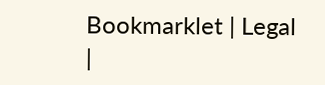Bookmarklet | Legal |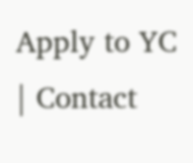Apply to YC | Contact